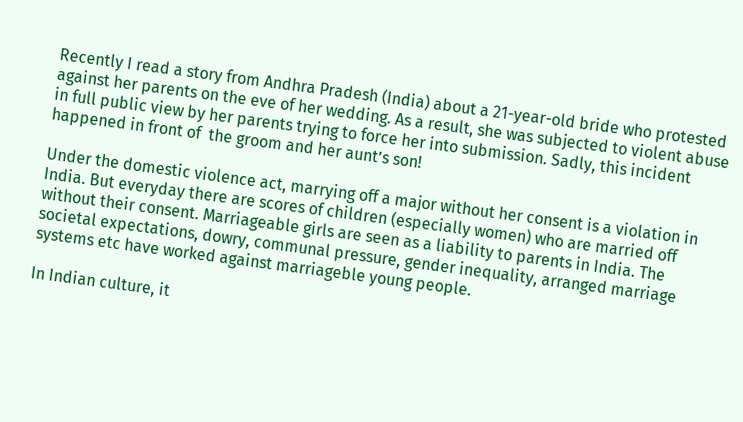Recently I read a story from Andhra Pradesh (India) about a 21-year-old bride who protested against her parents on the eve of her wedding. As a result, she was subjected to violent abuse in full public view by her parents trying to force her into submission. Sadly, this incident happened in front of  the groom and her aunt’s son!

Under the domestic violence act, marrying off a major without her consent is a violation in India. But everyday there are scores of children (especially women) who are married off without their consent. Marriageable girls are seen as a liability to parents in India. The societal expectations, dowry, communal pressure, gender inequality, arranged marriage systems etc have worked against marriageble young people.

In Indian culture, it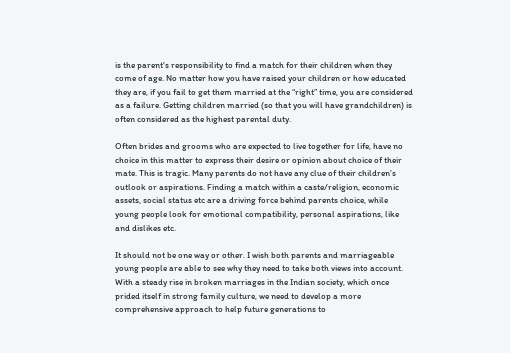is the parent's responsibility to find a match for their children when they come of age. No matter how you have raised your children or how educated they are, if you fail to get them married at the “right” time, you are considered as a failure. Getting children married (so that you will have grandchildren) is often considered as the highest parental duty.

Often brides and grooms who are expected to live together for life, have no choice in this matter to express their desire or opinion about choice of their mate. This is tragic. Many parents do not have any clue of their children’s outlook or aspirations. Finding a match within a caste/religion, economic assets, social status etc are a driving force behind parents choice, while young people look for emotional compatibility, personal aspirations, like and dislikes etc.

It should not be one way or other. I wish both parents and marriageable young people are able to see why they need to take both views into account. With a steady rise in broken marriages in the Indian society, which once prided itself in strong family culture, we need to develop a more comprehensive approach to help future generations to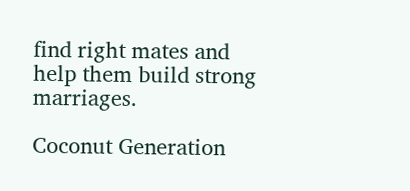find right mates and help them build strong marriages.

Coconut Generation